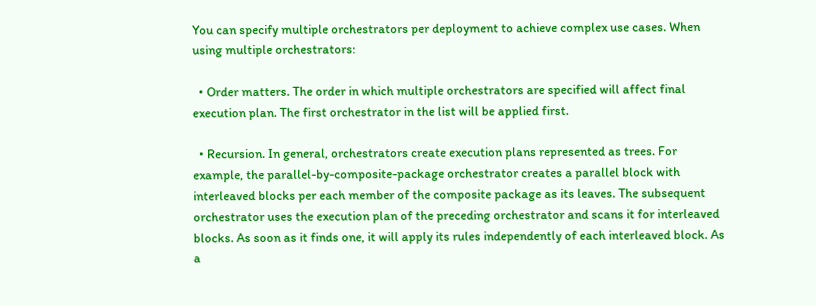You can specify multiple orchestrators per deployment to achieve complex use cases. When using multiple orchestrators:

  • Order matters. The order in which multiple orchestrators are specified will affect final execution plan. The first orchestrator in the list will be applied first.

  • Recursion. In general, orchestrators create execution plans represented as trees. For example, the parallel-by-composite-package orchestrator creates a parallel block with interleaved blocks per each member of the composite package as its leaves. The subsequent orchestrator uses the execution plan of the preceding orchestrator and scans it for interleaved blocks. As soon as it finds one, it will apply its rules independently of each interleaved block. As a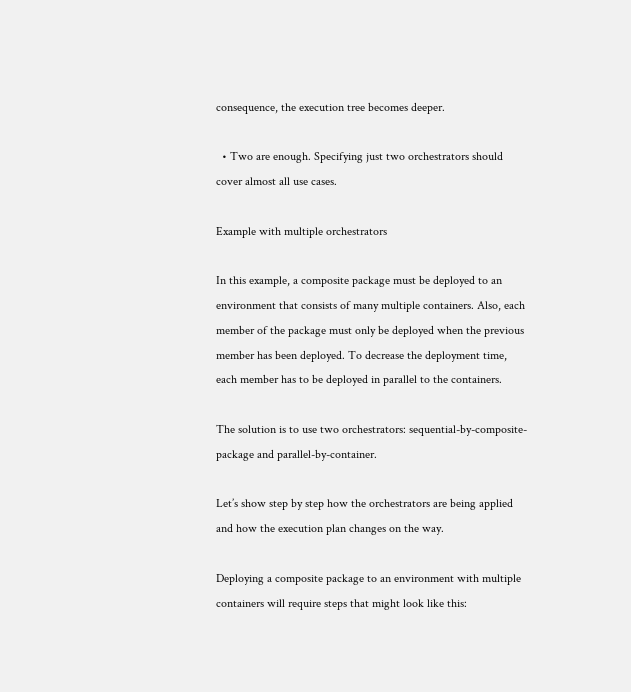consequence, the execution tree becomes deeper.

  • Two are enough. Specifying just two orchestrators should cover almost all use cases.

Example with multiple orchestrators

In this example, a composite package must be deployed to an environment that consists of many multiple containers. Also, each member of the package must only be deployed when the previous member has been deployed. To decrease the deployment time, each member has to be deployed in parallel to the containers.

The solution is to use two orchestrators: sequential-by-composite-package and parallel-by-container.

Let’s show step by step how the orchestrators are being applied and how the execution plan changes on the way.

Deploying a composite package to an environment with multiple containers will require steps that might look like this: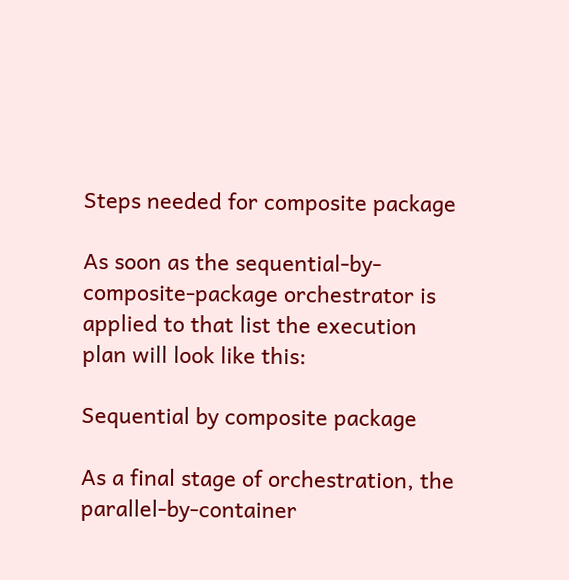Steps needed for composite package

As soon as the sequential-by-composite-package orchestrator is applied to that list the execution plan will look like this:

Sequential by composite package

As a final stage of orchestration, the parallel-by-container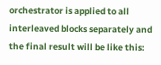orchestrator is applied to all interleaved blocks separately and the final result will be like this: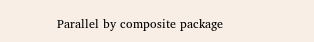Parallel by composite package